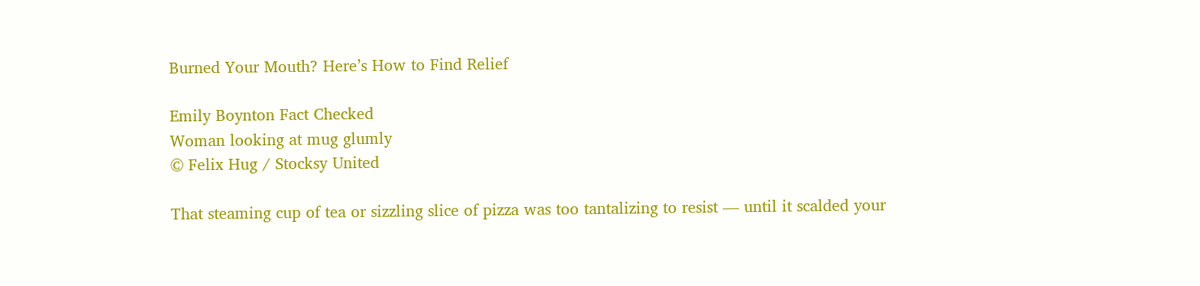Burned Your Mouth? Here’s How to Find Relief

Emily Boynton Fact Checked
Woman looking at mug glumly
© Felix Hug / Stocksy United

That steaming cup of tea or sizzling slice of pizza was too tantalizing to resist — until it scalded your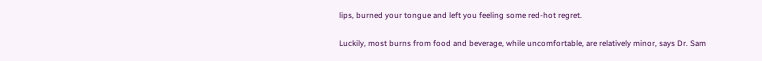lips, burned your tongue and left you feeling some red-hot regret.

Luckily, most burns from food and beverage, while uncomfortable, are relatively minor, says Dr. Sam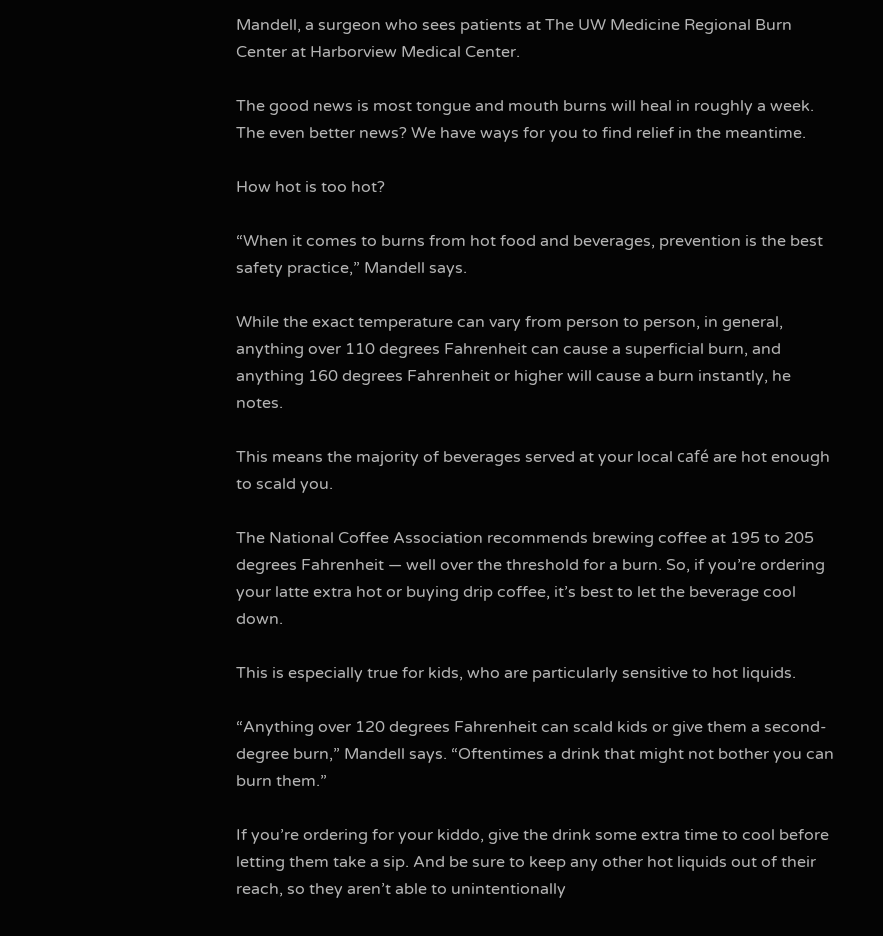Mandell, a surgeon who sees patients at The UW Medicine Regional Burn Center at Harborview Medical Center.

The good news is most tongue and mouth burns will heal in roughly a week. The even better news? We have ways for you to find relief in the meantime.

How hot is too hot?

“When it comes to burns from hot food and beverages, prevention is the best safety practice,” Mandell says.

While the exact temperature can vary from person to person, in general, anything over 110 degrees Fahrenheit can cause a superficial burn, and anything 160 degrees Fahrenheit or higher will cause a burn instantly, he notes.

This means the majority of beverages served at your local café are hot enough to scald you.

The National Coffee Association recommends brewing coffee at 195 to 205 degrees Fahrenheit — well over the threshold for a burn. So, if you’re ordering your latte extra hot or buying drip coffee, it’s best to let the beverage cool down.

This is especially true for kids, who are particularly sensitive to hot liquids.

“Anything over 120 degrees Fahrenheit can scald kids or give them a second-degree burn,” Mandell says. “Oftentimes a drink that might not bother you can burn them.”

If you’re ordering for your kiddo, give the drink some extra time to cool before letting them take a sip. And be sure to keep any other hot liquids out of their reach, so they aren’t able to unintentionally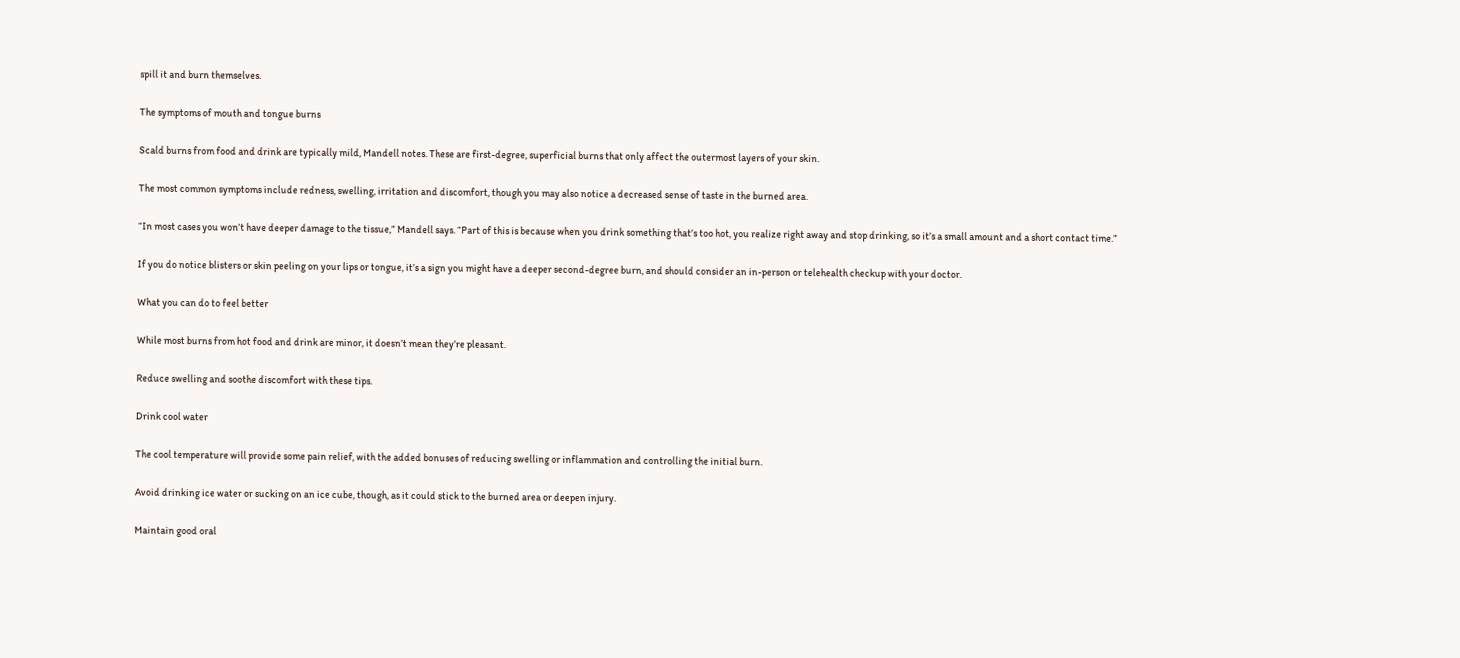spill it and burn themselves.

The symptoms of mouth and tongue burns

Scald burns from food and drink are typically mild, Mandell notes. These are first-degree, superficial burns that only affect the outermost layers of your skin.

The most common symptoms include redness, swelling, irritation and discomfort, though you may also notice a decreased sense of taste in the burned area.

“In most cases you won’t have deeper damage to the tissue,” Mandell says. “Part of this is because when you drink something that’s too hot, you realize right away and stop drinking, so it’s a small amount and a short contact time.”

If you do notice blisters or skin peeling on your lips or tongue, it’s a sign you might have a deeper second-degree burn, and should consider an in-person or telehealth checkup with your doctor.

What you can do to feel better

While most burns from hot food and drink are minor, it doesn’t mean they’re pleasant.

Reduce swelling and soothe discomfort with these tips.

Drink cool water

The cool temperature will provide some pain relief, with the added bonuses of reducing swelling or inflammation and controlling the initial burn.

Avoid drinking ice water or sucking on an ice cube, though, as it could stick to the burned area or deepen injury.

Maintain good oral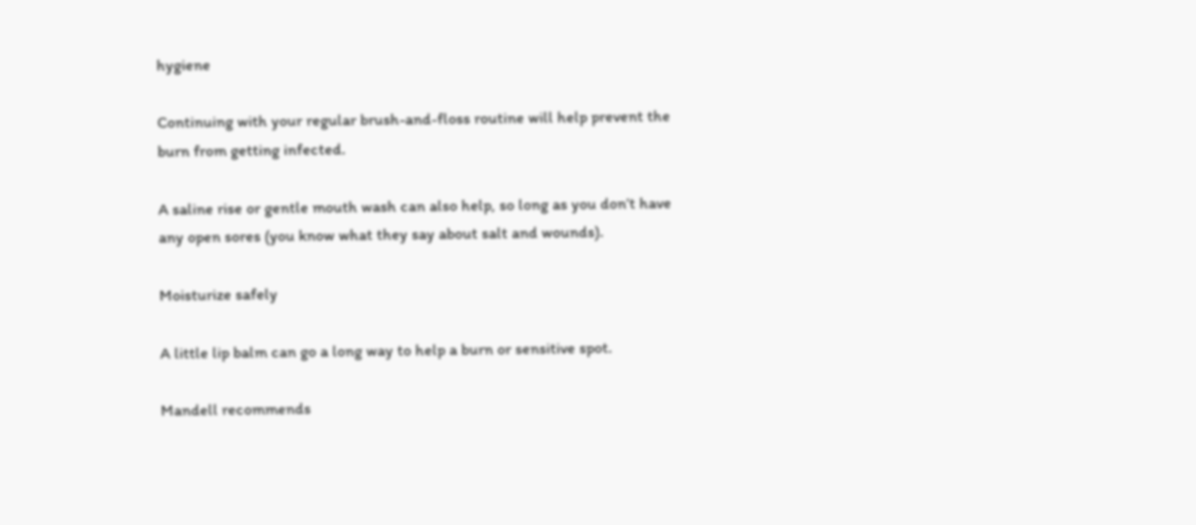hygiene

Continuing with your regular brush-and-floss routine will help prevent the burn from getting infected.

A saline rise or gentle mouth wash can also help, so long as you don’t have any open sores (you know what they say about salt and wounds).

Moisturize safely

A little lip balm can go a long way to help a burn or sensitive spot.

Mandell recommends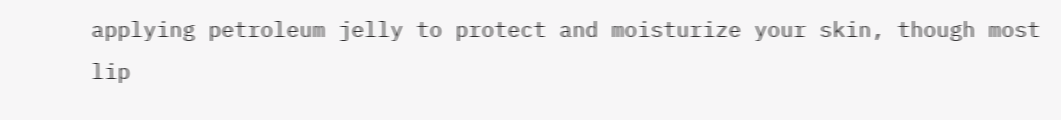applying petroleum jelly to protect and moisturize your skin, though most lip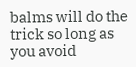balms will do the trick so long as you avoid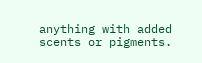anything with added scents or pigments.